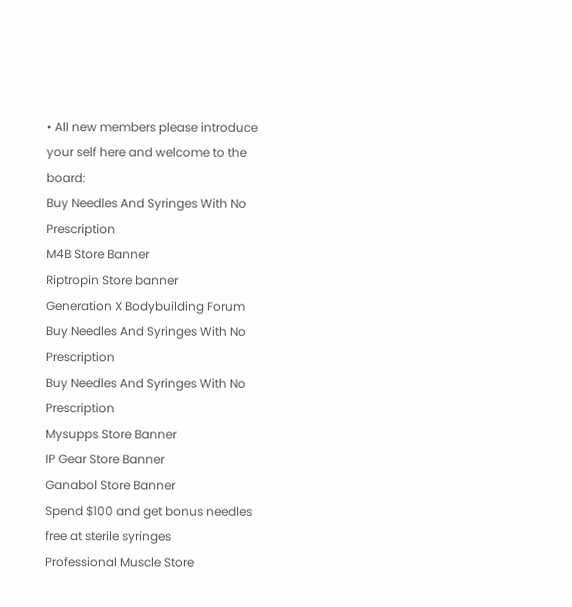• All new members please introduce your self here and welcome to the board:
Buy Needles And Syringes With No Prescription
M4B Store Banner
Riptropin Store banner
Generation X Bodybuilding Forum
Buy Needles And Syringes With No Prescription
Buy Needles And Syringes With No Prescription
Mysupps Store Banner
IP Gear Store Banner
Ganabol Store Banner
Spend $100 and get bonus needles free at sterile syringes
Professional Muscle Store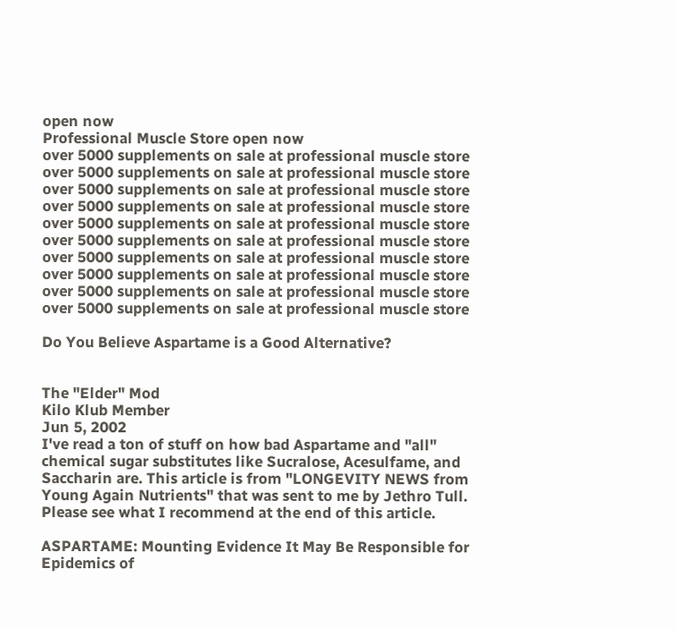open now
Professional Muscle Store open now
over 5000 supplements on sale at professional muscle store
over 5000 supplements on sale at professional muscle store
over 5000 supplements on sale at professional muscle store
over 5000 supplements on sale at professional muscle store
over 5000 supplements on sale at professional muscle store
over 5000 supplements on sale at professional muscle store
over 5000 supplements on sale at professional muscle store
over 5000 supplements on sale at professional muscle store
over 5000 supplements on sale at professional muscle store
over 5000 supplements on sale at professional muscle store

Do You Believe Aspartame is a Good Alternative?


The "Elder" Mod
Kilo Klub Member
Jun 5, 2002
I've read a ton of stuff on how bad Aspartame and "all" chemical sugar substitutes like Sucralose, Acesulfame, and Saccharin are. This article is from "LONGEVITY NEWS from Young Again Nutrients" that was sent to me by Jethro Tull. Please see what I recommend at the end of this article.

ASPARTAME: Mounting Evidence It May Be Responsible for Epidemics of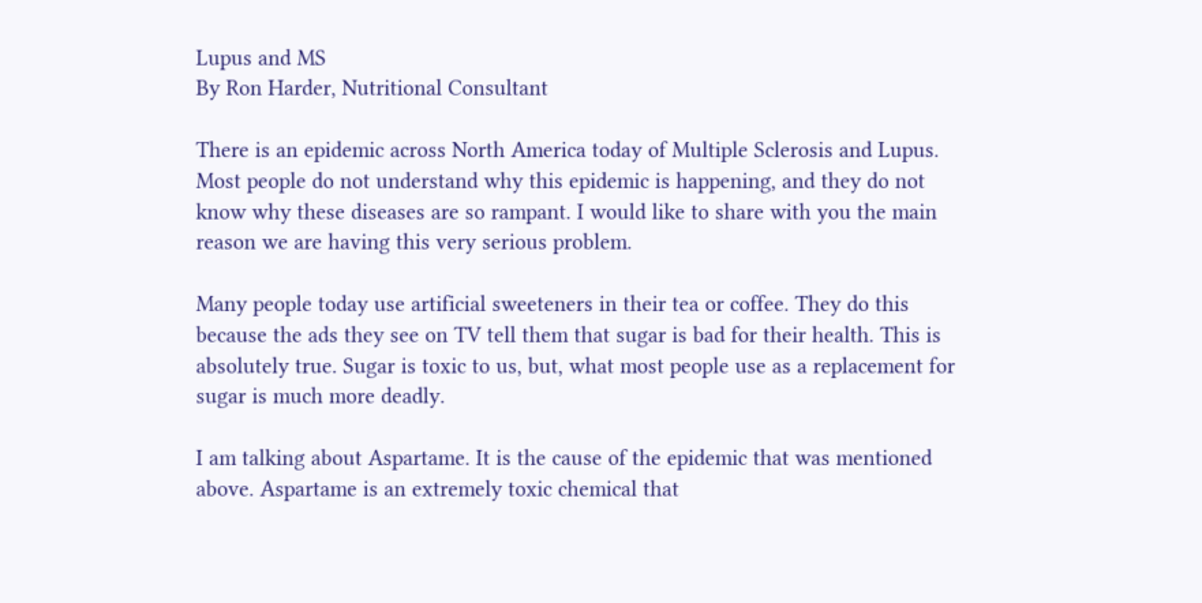Lupus and MS
By Ron Harder, Nutritional Consultant

There is an epidemic across North America today of Multiple Sclerosis and Lupus. Most people do not understand why this epidemic is happening, and they do not know why these diseases are so rampant. I would like to share with you the main reason we are having this very serious problem.

Many people today use artificial sweeteners in their tea or coffee. They do this because the ads they see on TV tell them that sugar is bad for their health. This is absolutely true. Sugar is toxic to us, but, what most people use as a replacement for sugar is much more deadly.

I am talking about Aspartame. It is the cause of the epidemic that was mentioned above. Aspartame is an extremely toxic chemical that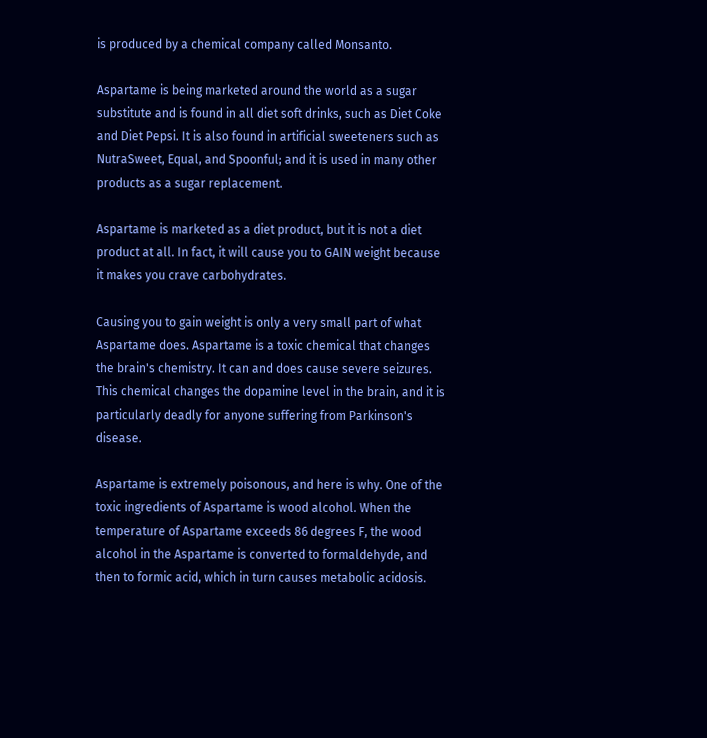is produced by a chemical company called Monsanto.

Aspartame is being marketed around the world as a sugar substitute and is found in all diet soft drinks, such as Diet Coke and Diet Pepsi. It is also found in artificial sweeteners such as NutraSweet, Equal, and Spoonful; and it is used in many other products as a sugar replacement.

Aspartame is marketed as a diet product, but it is not a diet product at all. In fact, it will cause you to GAIN weight because it makes you crave carbohydrates.

Causing you to gain weight is only a very small part of what Aspartame does. Aspartame is a toxic chemical that changes the brain's chemistry. It can and does cause severe seizures. This chemical changes the dopamine level in the brain, and it is particularly deadly for anyone suffering from Parkinson's disease.

Aspartame is extremely poisonous, and here is why. One of the toxic ingredients of Aspartame is wood alcohol. When the temperature of Aspartame exceeds 86 degrees F, the wood alcohol in the Aspartame is converted to formaldehyde, and then to formic acid, which in turn causes metabolic acidosis.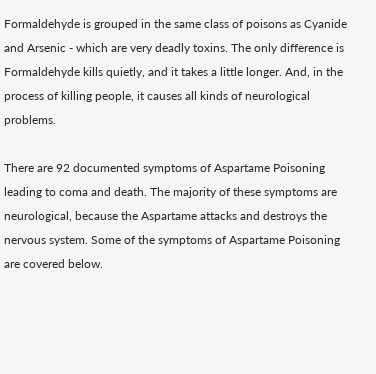Formaldehyde is grouped in the same class of poisons as Cyanide and Arsenic - which are very deadly toxins. The only difference is Formaldehyde kills quietly, and it takes a little longer. And, in the process of killing people, it causes all kinds of neurological problems.

There are 92 documented symptoms of Aspartame Poisoning leading to coma and death. The majority of these symptoms are neurological, because the Aspartame attacks and destroys the nervous system. Some of the symptoms of Aspartame Poisoning are covered below.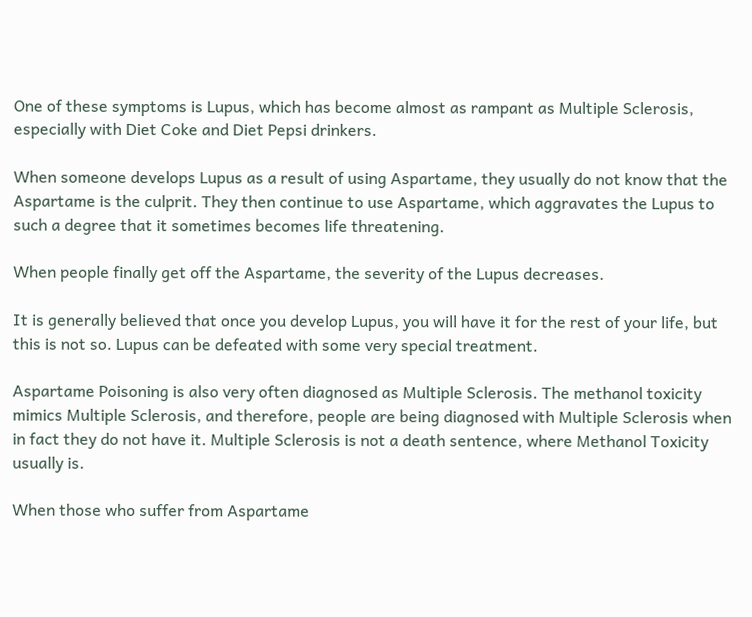One of these symptoms is Lupus, which has become almost as rampant as Multiple Sclerosis, especially with Diet Coke and Diet Pepsi drinkers.

When someone develops Lupus as a result of using Aspartame, they usually do not know that the Aspartame is the culprit. They then continue to use Aspartame, which aggravates the Lupus to such a degree that it sometimes becomes life threatening.

When people finally get off the Aspartame, the severity of the Lupus decreases.

It is generally believed that once you develop Lupus, you will have it for the rest of your life, but this is not so. Lupus can be defeated with some very special treatment.

Aspartame Poisoning is also very often diagnosed as Multiple Sclerosis. The methanol toxicity mimics Multiple Sclerosis, and therefore, people are being diagnosed with Multiple Sclerosis when in fact they do not have it. Multiple Sclerosis is not a death sentence, where Methanol Toxicity usually is.

When those who suffer from Aspartame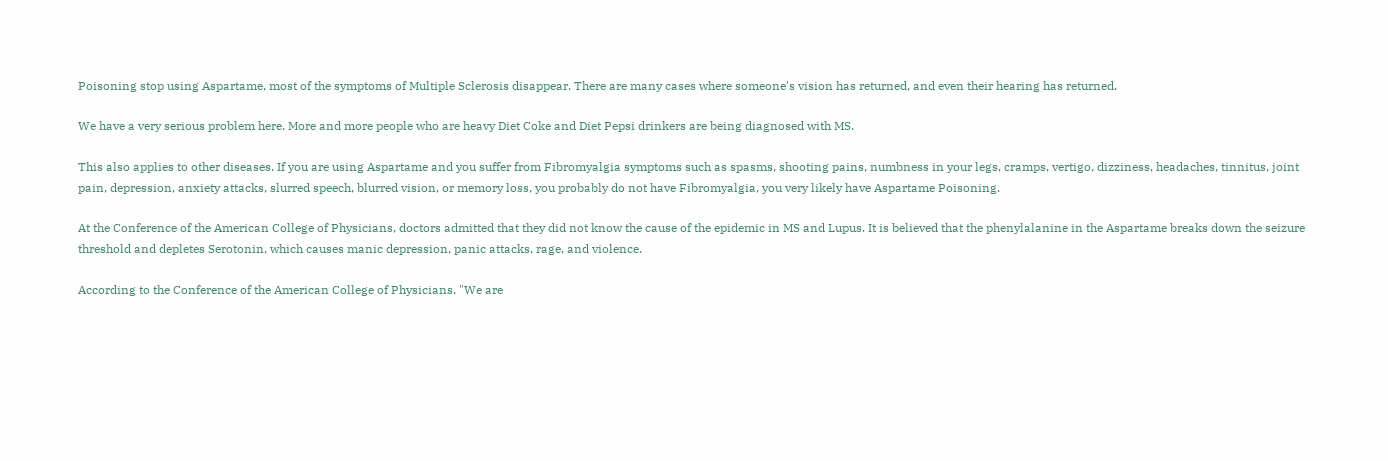Poisoning stop using Aspartame, most of the symptoms of Multiple Sclerosis disappear. There are many cases where someone's vision has returned, and even their hearing has returned.

We have a very serious problem here. More and more people who are heavy Diet Coke and Diet Pepsi drinkers are being diagnosed with MS.

This also applies to other diseases. If you are using Aspartame and you suffer from Fibromyalgia symptoms such as spasms, shooting pains, numbness in your legs, cramps, vertigo, dizziness, headaches, tinnitus, joint pain, depression, anxiety attacks, slurred speech, blurred vision, or memory loss, you probably do not have Fibromyalgia, you very likely have Aspartame Poisoning.

At the Conference of the American College of Physicians, doctors admitted that they did not know the cause of the epidemic in MS and Lupus. It is believed that the phenylalanine in the Aspartame breaks down the seizure threshold and depletes Serotonin, which causes manic depression, panic attacks, rage, and violence.

According to the Conference of the American College of Physicians, "We are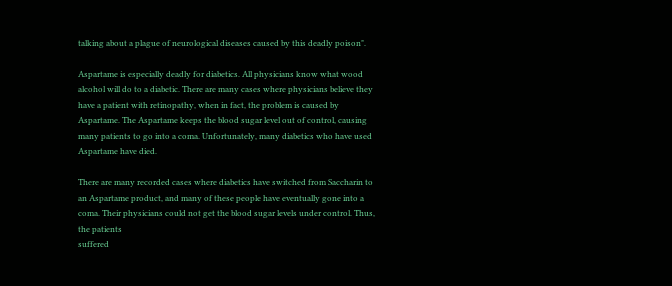talking about a plague of neurological diseases caused by this deadly poison".

Aspartame is especially deadly for diabetics. All physicians know what wood alcohol will do to a diabetic. There are many cases where physicians believe they have a patient with retinopathy, when in fact, the problem is caused by Aspartame. The Aspartame keeps the blood sugar level out of control, causing many patients to go into a coma. Unfortunately, many diabetics who have used Aspartame have died.

There are many recorded cases where diabetics have switched from Saccharin to an Aspartame product, and many of these people have eventually gone into a coma. Their physicians could not get the blood sugar levels under control. Thus, the patients
suffered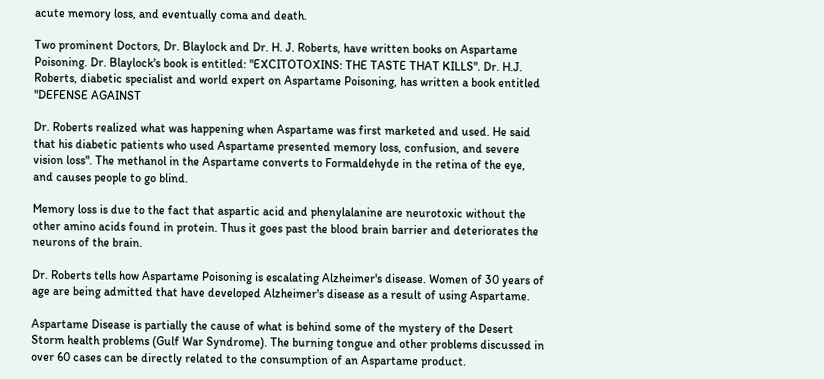acute memory loss, and eventually coma and death.

Two prominent Doctors, Dr. Blaylock and Dr. H. J. Roberts, have written books on Aspartame Poisoning. Dr. Blaylock's book is entitled: "EXCITOTOXINS: THE TASTE THAT KILLS". Dr. H.J. Roberts, diabetic specialist and world expert on Aspartame Poisoning, has written a book entitled "DEFENSE AGAINST

Dr. Roberts realized what was happening when Aspartame was first marketed and used. He said that his diabetic patients who used Aspartame presented memory loss, confusion, and severe vision loss". The methanol in the Aspartame converts to Formaldehyde in the retina of the eye, and causes people to go blind.

Memory loss is due to the fact that aspartic acid and phenylalanine are neurotoxic without the other amino acids found in protein. Thus it goes past the blood brain barrier and deteriorates the neurons of the brain.

Dr. Roberts tells how Aspartame Poisoning is escalating Alzheimer's disease. Women of 30 years of age are being admitted that have developed Alzheimer's disease as a result of using Aspartame.

Aspartame Disease is partially the cause of what is behind some of the mystery of the Desert Storm health problems (Gulf War Syndrome). The burning tongue and other problems discussed in over 60 cases can be directly related to the consumption of an Aspartame product.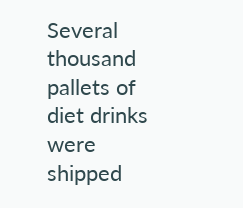Several thousand pallets of diet drinks were shipped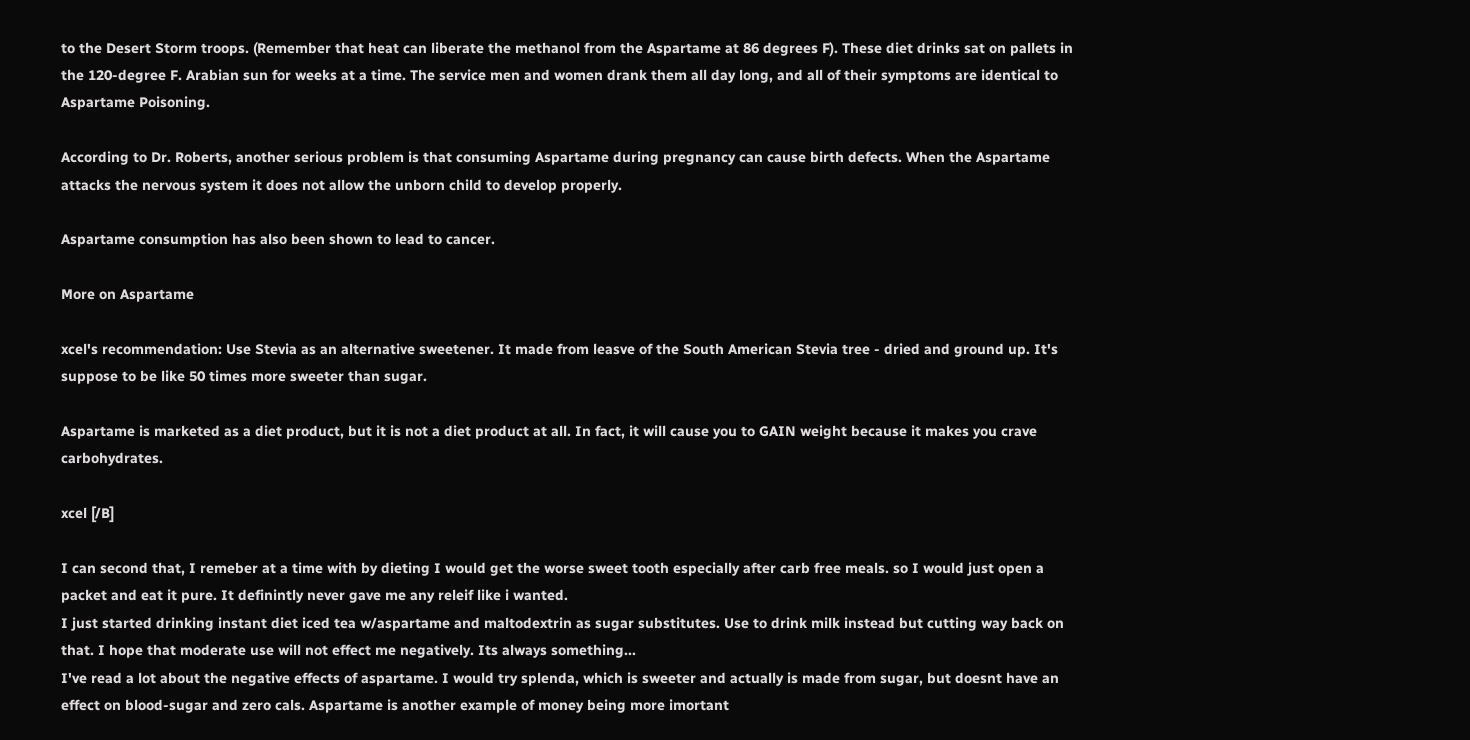to the Desert Storm troops. (Remember that heat can liberate the methanol from the Aspartame at 86 degrees F). These diet drinks sat on pallets in the 120-degree F. Arabian sun for weeks at a time. The service men and women drank them all day long, and all of their symptoms are identical to Aspartame Poisoning.

According to Dr. Roberts, another serious problem is that consuming Aspartame during pregnancy can cause birth defects. When the Aspartame attacks the nervous system it does not allow the unborn child to develop properly.

Aspartame consumption has also been shown to lead to cancer.

More on Aspartame

xcel's recommendation: Use Stevia as an alternative sweetener. It made from leasve of the South American Stevia tree - dried and ground up. It's suppose to be like 50 times more sweeter than sugar.

Aspartame is marketed as a diet product, but it is not a diet product at all. In fact, it will cause you to GAIN weight because it makes you crave carbohydrates.

xcel [/B]

I can second that, I remeber at a time with by dieting I would get the worse sweet tooth especially after carb free meals. so I would just open a packet and eat it pure. It definintly never gave me any releif like i wanted.
I just started drinking instant diet iced tea w/aspartame and maltodextrin as sugar substitutes. Use to drink milk instead but cutting way back on that. I hope that moderate use will not effect me negatively. Its always something...
I've read a lot about the negative effects of aspartame. I would try splenda, which is sweeter and actually is made from sugar, but doesnt have an effect on blood-sugar and zero cals. Aspartame is another example of money being more imortant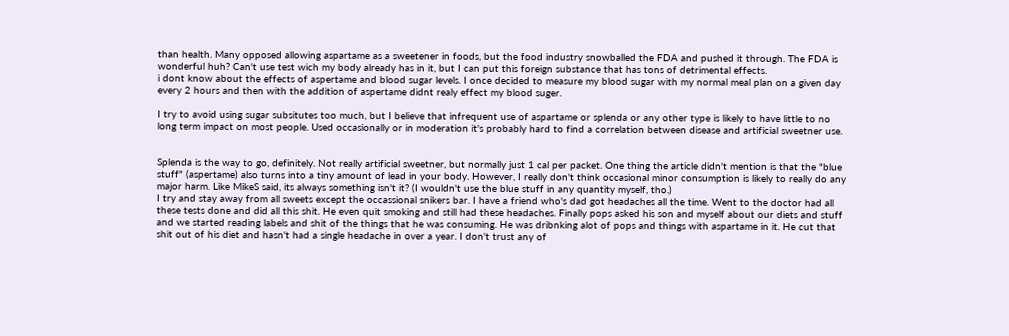than health. Many opposed allowing aspartame as a sweetener in foods, but the food industry snowballed the FDA and pushed it through. The FDA is wonderful huh? Can't use test wich my body already has in it, but I can put this foreign substance that has tons of detrimental effects.
i dont know about the effects of aspertame and blood sugar levels. I once decided to measure my blood sugar with my normal meal plan on a given day every 2 hours and then with the addition of aspertame didnt realy effect my blood suger.

I try to avoid using sugar subsitutes too much, but I believe that infrequent use of aspartame or splenda or any other type is likely to have little to no long term impact on most people. Used occasionally or in moderation it's probably hard to find a correlation between disease and artificial sweetner use.


Splenda is the way to go, definitely. Not really artificial sweetner, but normally just 1 cal per packet. One thing the article didn't mention is that the "blue stuff" (aspertame) also turns into a tiny amount of lead in your body. However, I really don't think occasional minor consumption is likely to really do any major harm. Like MikeS said, its always something isn't it? (I wouldn't use the blue stuff in any quantity myself, tho.)
I try and stay away from all sweets except the occassional snikers bar. I have a friend who's dad got headaches all the time. Went to the doctor had all these tests done and did all this shit. He even quit smoking and still had these headaches. Finally pops asked his son and myself about our diets and stuff and we started reading labels and shit of the things that he was consuming. He was dribnking alot of pops and things with aspartame in it. He cut that shit out of his diet and hasn't had a single headache in over a year. I don't trust any of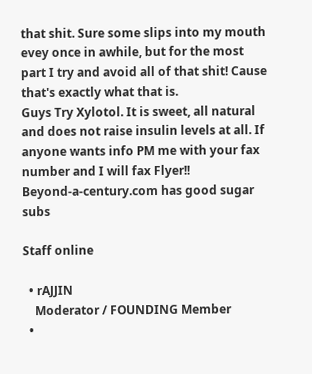that shit. Sure some slips into my mouth evey once in awhile, but for the most part I try and avoid all of that shit! Cause that's exactly what that is.
Guys Try Xylotol. It is sweet, all natural and does not raise insulin levels at all. If anyone wants info PM me with your fax number and I will fax Flyer!!
Beyond-a-century.com has good sugar subs

Staff online

  • rAJJIN
    Moderator / FOUNDING Member
  •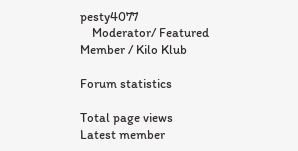pesty4077
    Moderator/ Featured Member / Kilo Klub

Forum statistics

Total page views
Latest member